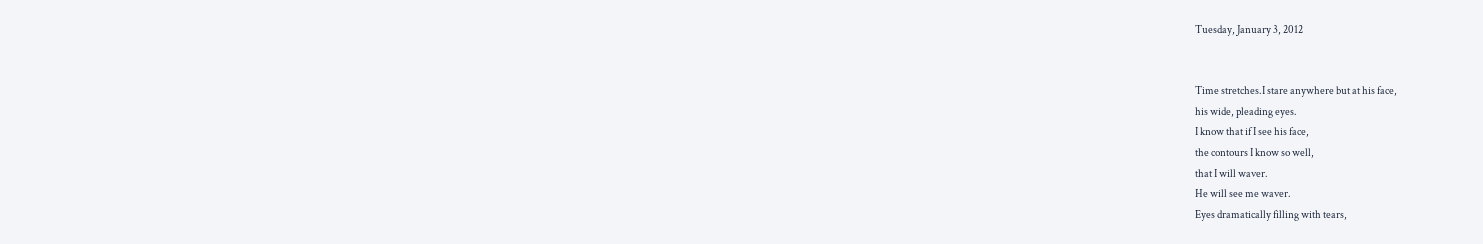Tuesday, January 3, 2012


Time stretches.I stare anywhere but at his face,
his wide, pleading eyes.
I know that if I see his face,
the contours I know so well,
that I will waver.
He will see me waver.
Eyes dramatically filling with tears,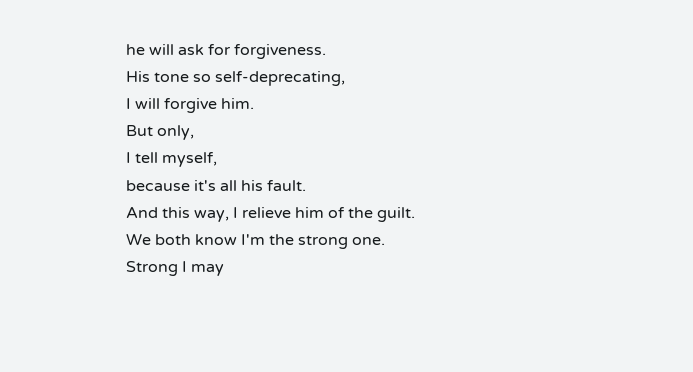he will ask for forgiveness.
His tone so self-deprecating,
I will forgive him.
But only,
I tell myself,
because it's all his fault.
And this way, I relieve him of the guilt.
We both know I'm the strong one.
Strong I may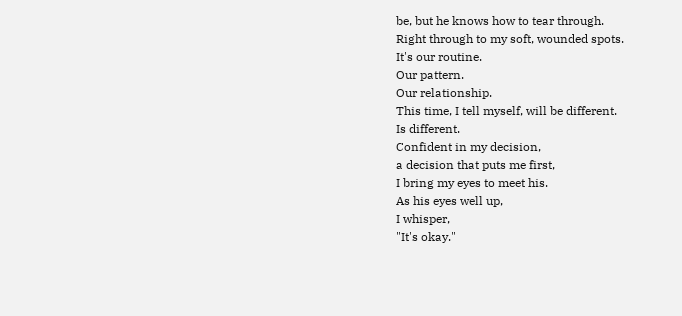be, but he knows how to tear through.
Right through to my soft, wounded spots.
It's our routine.
Our pattern.
Our relationship.
This time, I tell myself, will be different.
Is different.
Confident in my decision,
a decision that puts me first,
I bring my eyes to meet his.
As his eyes well up,
I whisper,
"It's okay."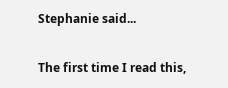Stephanie said...

The first time I read this,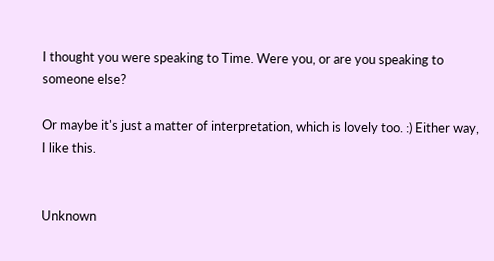I thought you were speaking to Time. Were you, or are you speaking to someone else?

Or maybe it's just a matter of interpretation, which is lovely too. :) Either way, I like this.


Unknown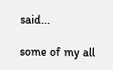said...

some of my all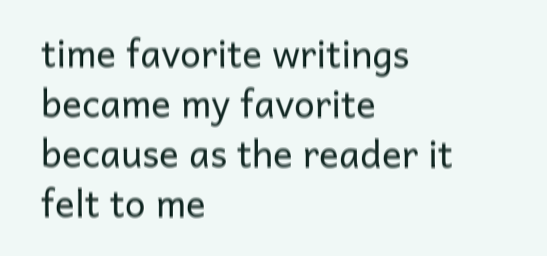time favorite writings became my favorite because as the reader it felt to me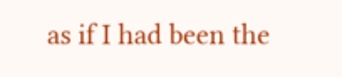as if I had been the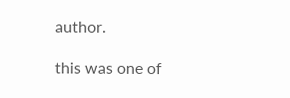author.

this was one of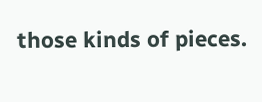those kinds of pieces.